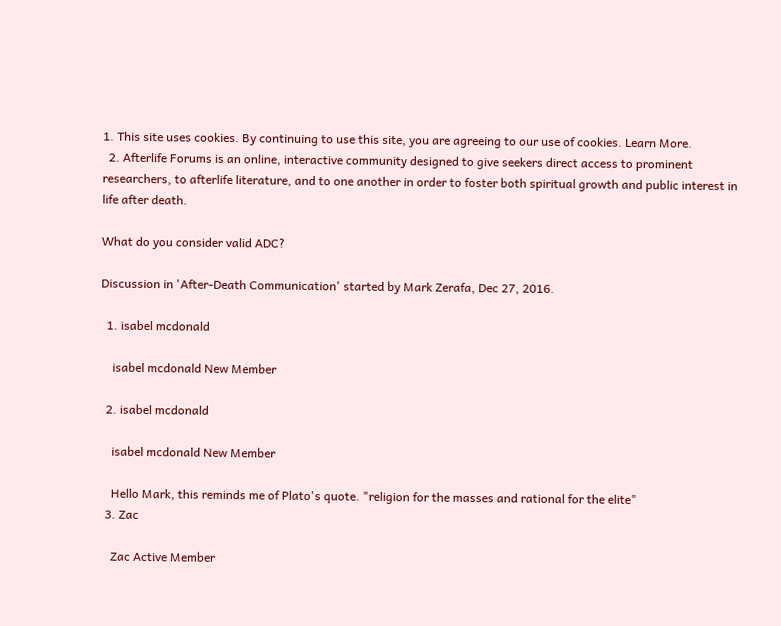1. This site uses cookies. By continuing to use this site, you are agreeing to our use of cookies. Learn More.
  2. Afterlife Forums is an online, interactive community designed to give seekers direct access to prominent researchers, to afterlife literature, and to one another in order to foster both spiritual growth and public interest in life after death.

What do you consider valid ADC?

Discussion in 'After-Death Communication' started by Mark Zerafa, Dec 27, 2016.

  1. isabel mcdonald

    isabel mcdonald New Member

  2. isabel mcdonald

    isabel mcdonald New Member

    Hello Mark, this reminds me of Plato's quote. "religion for the masses and rational for the elite"
  3. Zac

    Zac Active Member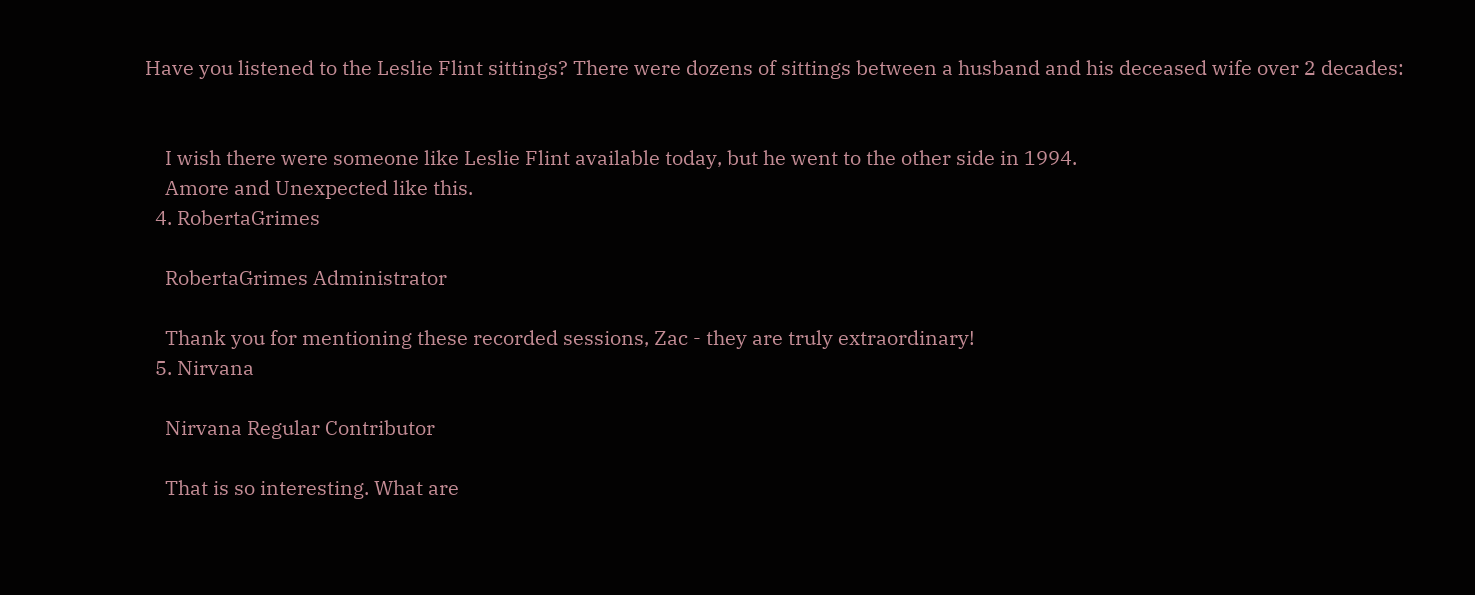Have you listened to the Leslie Flint sittings? There were dozens of sittings between a husband and his deceased wife over 2 decades:


    I wish there were someone like Leslie Flint available today, but he went to the other side in 1994.
    Amore and Unexpected like this.
  4. RobertaGrimes

    RobertaGrimes Administrator

    Thank you for mentioning these recorded sessions, Zac - they are truly extraordinary!
  5. Nirvana

    Nirvana Regular Contributor

    That is so interesting. What are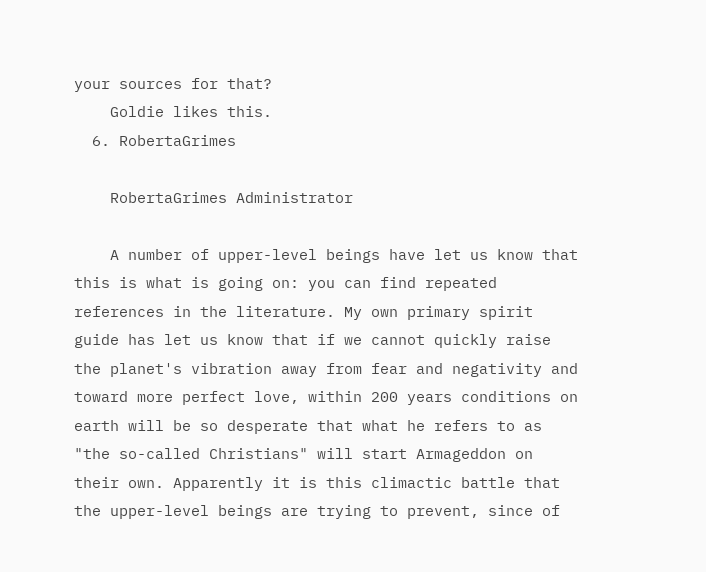your sources for that?
    Goldie likes this.
  6. RobertaGrimes

    RobertaGrimes Administrator

    A number of upper-level beings have let us know that this is what is going on: you can find repeated references in the literature. My own primary spirit guide has let us know that if we cannot quickly raise the planet's vibration away from fear and negativity and toward more perfect love, within 200 years conditions on earth will be so desperate that what he refers to as "the so-called Christians" will start Armageddon on their own. Apparently it is this climactic battle that the upper-level beings are trying to prevent, since of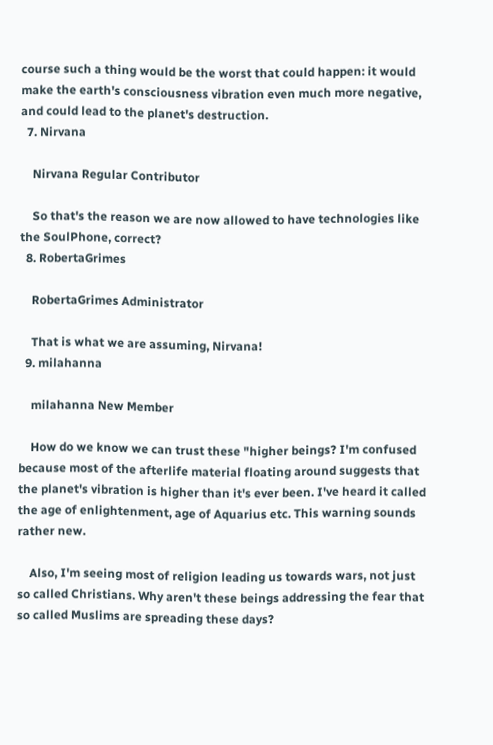course such a thing would be the worst that could happen: it would make the earth's consciousness vibration even much more negative, and could lead to the planet's destruction.
  7. Nirvana

    Nirvana Regular Contributor

    So that's the reason we are now allowed to have technologies like the SoulPhone, correct?
  8. RobertaGrimes

    RobertaGrimes Administrator

    That is what we are assuming, Nirvana!
  9. milahanna

    milahanna New Member

    How do we know we can trust these "higher beings? I'm confused because most of the afterlife material floating around suggests that the planet's vibration is higher than it's ever been. I've heard it called the age of enlightenment, age of Aquarius etc. This warning sounds rather new.

    Also, I'm seeing most of religion leading us towards wars, not just so called Christians. Why aren't these beings addressing the fear that so called Muslims are spreading these days?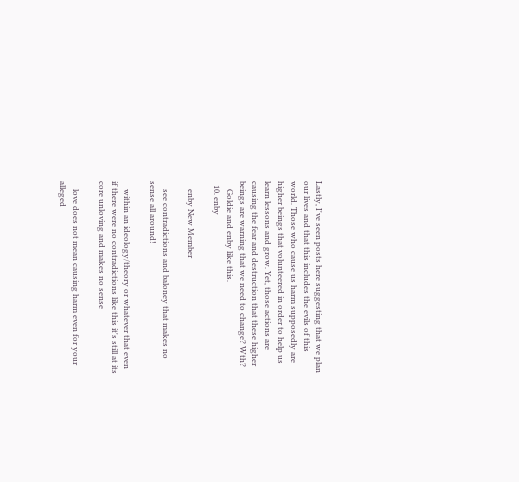Lastly, I've seen posts here suggesting that we plan our lives and that this includes the evils of this world. Those who cause us harm supposedly are higher beings that volunteered in order to help us learn lessons and grow. Yet, those actions are causing the fear and destruction that these higher beings are warning that we need to change? Wth?
    Goldie and enby like this.
  10. enby

    enby New Member

    see contradictions and baloney that makes no sense all around!

    within an ideology/theory or whatever that even if there were no contradictions like this it's still at its core unloving and makes no sense

    love does not mean causing harm even for your alleged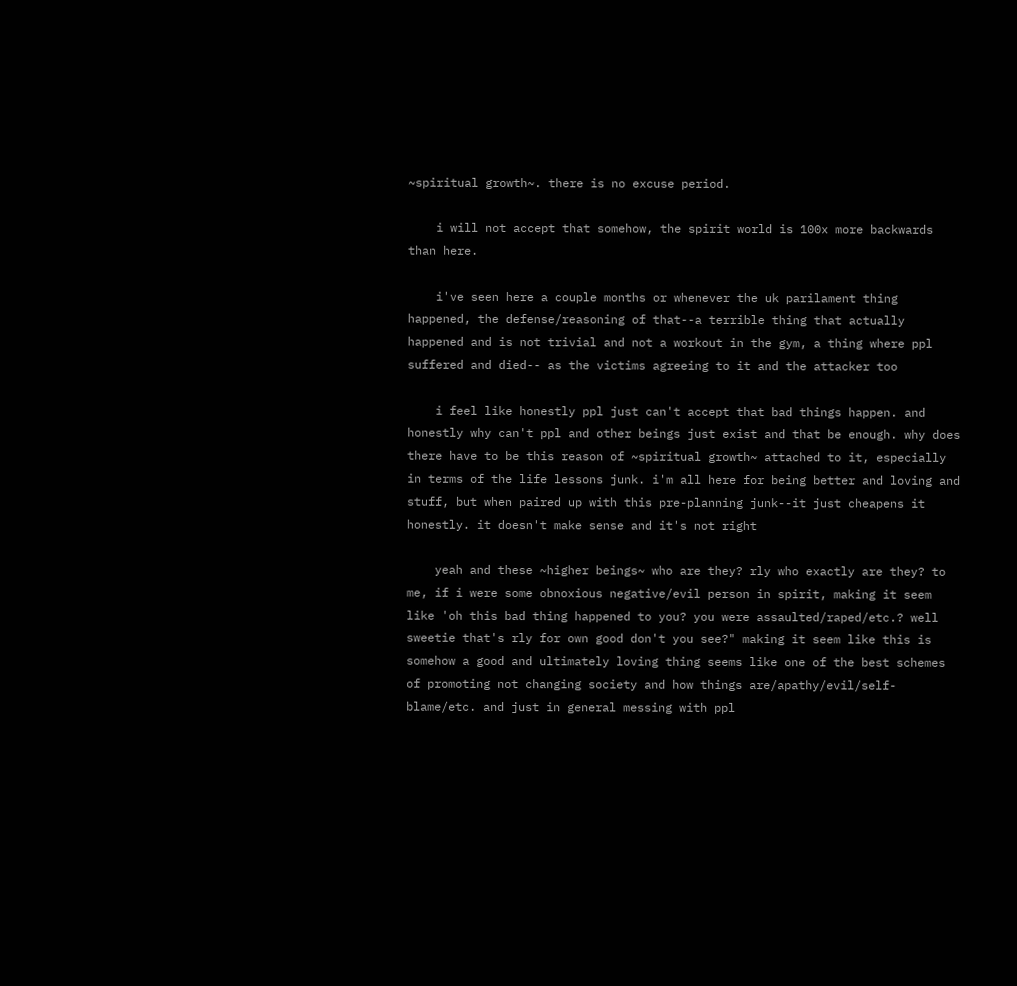~spiritual growth~. there is no excuse period.

    i will not accept that somehow, the spirit world is 100x more backwards than here.

    i've seen here a couple months or whenever the uk parilament thing happened, the defense/reasoning of that--a terrible thing that actually happened and is not trivial and not a workout in the gym, a thing where ppl suffered and died-- as the victims agreeing to it and the attacker too

    i feel like honestly ppl just can't accept that bad things happen. and honestly why can't ppl and other beings just exist and that be enough. why does there have to be this reason of ~spiritual growth~ attached to it, especially in terms of the life lessons junk. i'm all here for being better and loving and stuff, but when paired up with this pre-planning junk--it just cheapens it honestly. it doesn't make sense and it's not right

    yeah and these ~higher beings~ who are they? rly who exactly are they? to me, if i were some obnoxious negative/evil person in spirit, making it seem like 'oh this bad thing happened to you? you were assaulted/raped/etc.? well sweetie that's rly for own good don't you see?" making it seem like this is somehow a good and ultimately loving thing seems like one of the best schemes of promoting not changing society and how things are/apathy/evil/self-blame/etc. and just in general messing with ppl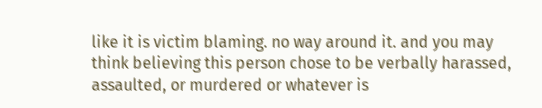like it is victim blaming. no way around it. and you may think believing this person chose to be verbally harassed, assaulted, or murdered or whatever is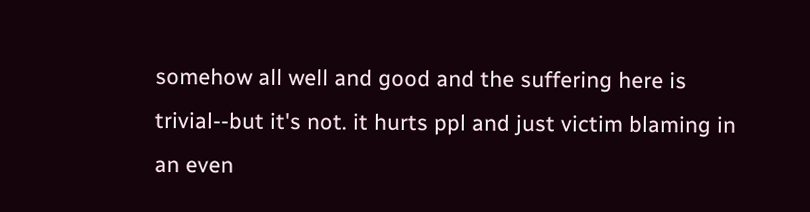somehow all well and good and the suffering here is trivial--but it's not. it hurts ppl and just victim blaming in an even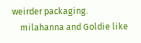weirder packaging.
    milahanna and Goldie like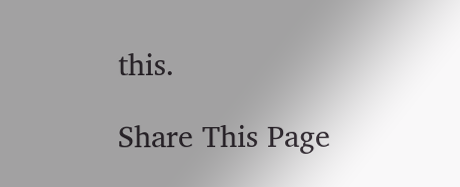this.

Share This Page